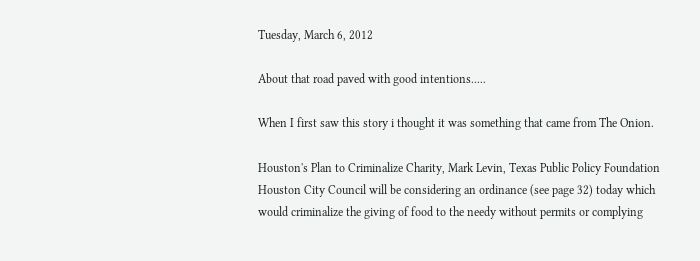Tuesday, March 6, 2012

About that road paved with good intentions.....

When I first saw this story i thought it was something that came from The Onion.

Houston's Plan to Criminalize Charity, Mark Levin, Texas Public Policy Foundation
Houston City Council will be considering an ordinance (see page 32) today which would criminalize the giving of food to the needy without permits or complying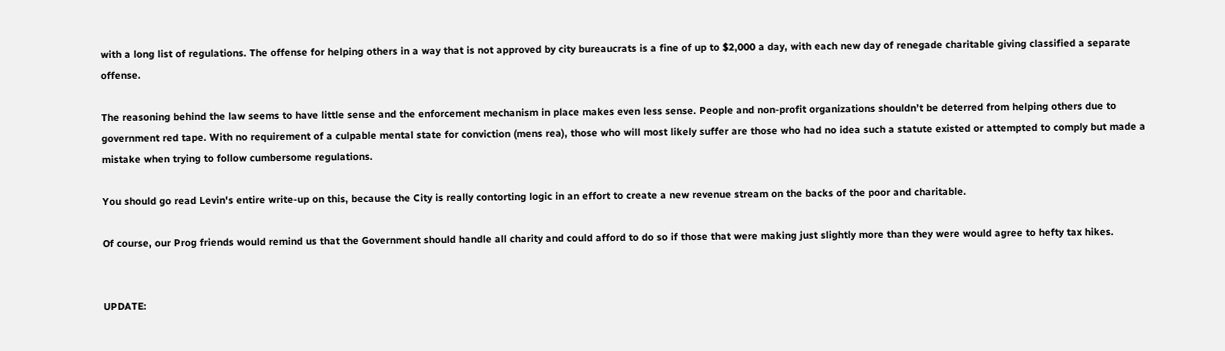with a long list of regulations. The offense for helping others in a way that is not approved by city bureaucrats is a fine of up to $2,000 a day, with each new day of renegade charitable giving classified a separate offense.

The reasoning behind the law seems to have little sense and the enforcement mechanism in place makes even less sense. People and non-profit organizations shouldn’t be deterred from helping others due to government red tape. With no requirement of a culpable mental state for conviction (mens rea), those who will most likely suffer are those who had no idea such a statute existed or attempted to comply but made a mistake when trying to follow cumbersome regulations.

You should go read Levin's entire write-up on this, because the City is really contorting logic in an effort to create a new revenue stream on the backs of the poor and charitable.

Of course, our Prog friends would remind us that the Government should handle all charity and could afford to do so if those that were making just slightly more than they were would agree to hefty tax hikes.


UPDATE: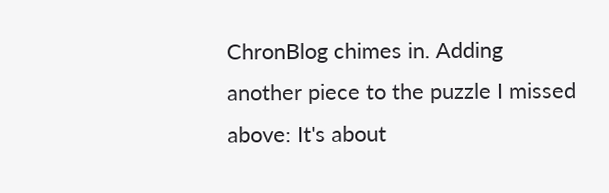ChronBlog chimes in. Adding another piece to the puzzle I missed above: It's about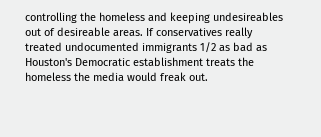controlling the homeless and keeping undesireables out of desireable areas. If conservatives really treated undocumented immigrants 1/2 as bad as Houston's Democratic establishment treats the homeless the media would freak out.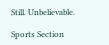Still. Unbelievable.

Sports Section